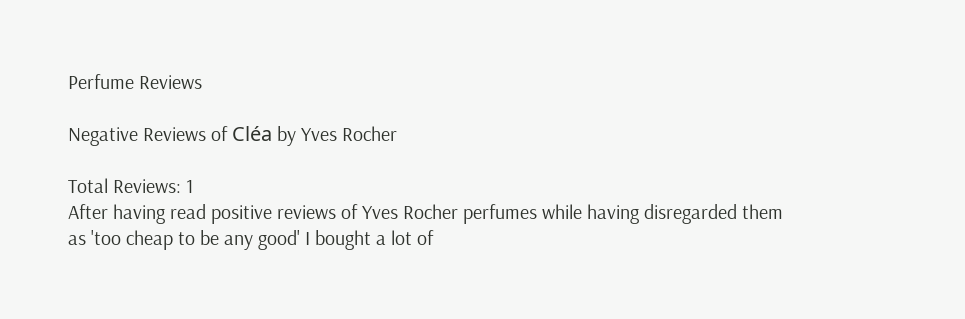Perfume Reviews

Negative Reviews of Cléa by Yves Rocher

Total Reviews: 1
After having read positive reviews of Yves Rocher perfumes while having disregarded them as 'too cheap to be any good' I bought a lot of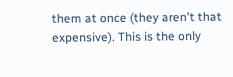them at once (they aren't that expensive). This is the only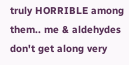truly HORRIBLE among them.. me & aldehydes don't get along very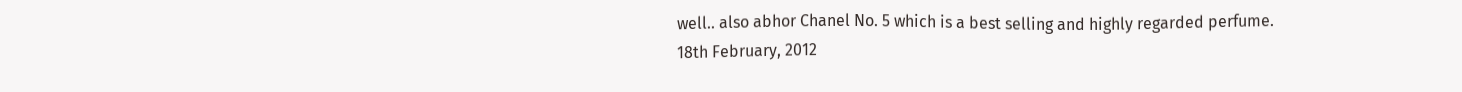well.. also abhor Chanel No. 5 which is a best selling and highly regarded perfume.
18th February, 2012